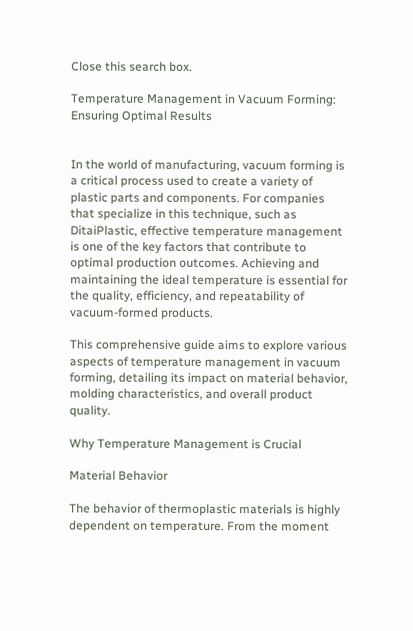Close this search box.

Temperature Management in Vacuum Forming: Ensuring Optimal Results


In the world of manufacturing, vacuum forming is a critical process used to create a variety of plastic parts and components. For companies that specialize in this technique, such as DitaiPlastic, effective temperature management is one of the key factors that contribute to optimal production outcomes. Achieving and maintaining the ideal temperature is essential for the quality, efficiency, and repeatability of vacuum-formed products.

This comprehensive guide aims to explore various aspects of temperature management in vacuum forming, detailing its impact on material behavior, molding characteristics, and overall product quality.

Why Temperature Management is Crucial

Material Behavior

The behavior of thermoplastic materials is highly dependent on temperature. From the moment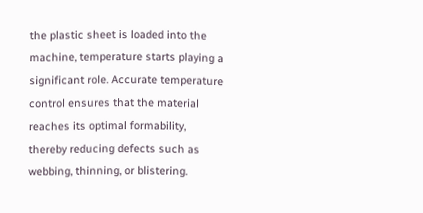the plastic sheet is loaded into the machine, temperature starts playing a significant role. Accurate temperature control ensures that the material reaches its optimal formability, thereby reducing defects such as webbing, thinning, or blistering.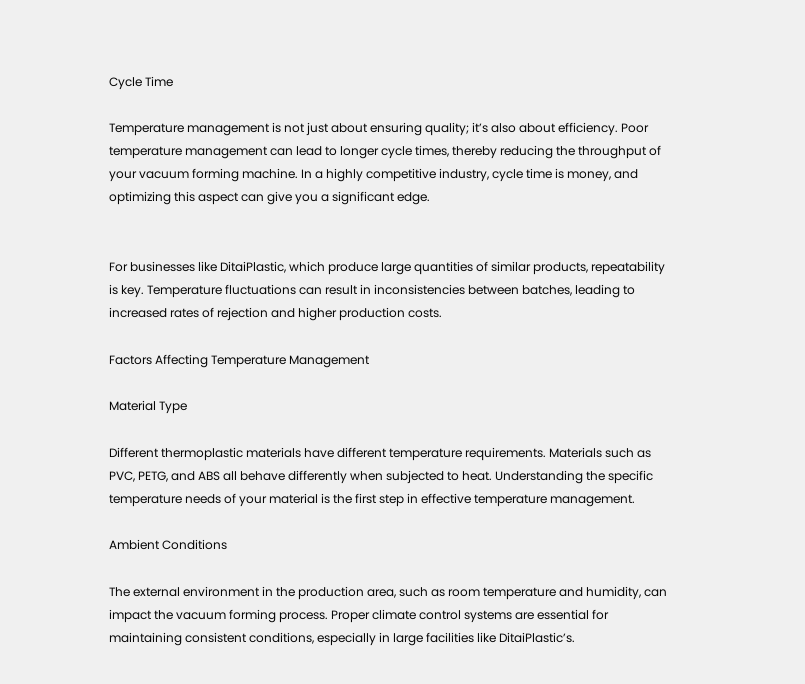Cycle Time

Temperature management is not just about ensuring quality; it’s also about efficiency. Poor temperature management can lead to longer cycle times, thereby reducing the throughput of your vacuum forming machine. In a highly competitive industry, cycle time is money, and optimizing this aspect can give you a significant edge.


For businesses like DitaiPlastic, which produce large quantities of similar products, repeatability is key. Temperature fluctuations can result in inconsistencies between batches, leading to increased rates of rejection and higher production costs.

Factors Affecting Temperature Management

Material Type

Different thermoplastic materials have different temperature requirements. Materials such as PVC, PETG, and ABS all behave differently when subjected to heat. Understanding the specific temperature needs of your material is the first step in effective temperature management.

Ambient Conditions

The external environment in the production area, such as room temperature and humidity, can impact the vacuum forming process. Proper climate control systems are essential for maintaining consistent conditions, especially in large facilities like DitaiPlastic’s.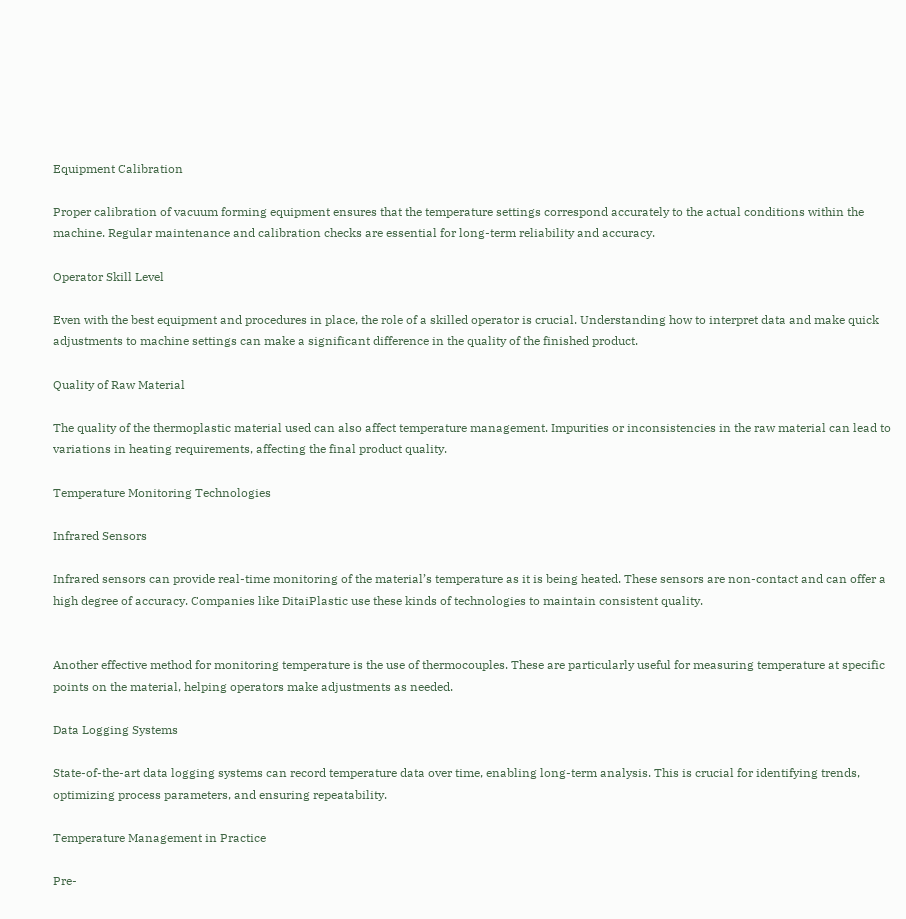Equipment Calibration

Proper calibration of vacuum forming equipment ensures that the temperature settings correspond accurately to the actual conditions within the machine. Regular maintenance and calibration checks are essential for long-term reliability and accuracy.

Operator Skill Level

Even with the best equipment and procedures in place, the role of a skilled operator is crucial. Understanding how to interpret data and make quick adjustments to machine settings can make a significant difference in the quality of the finished product.

Quality of Raw Material

The quality of the thermoplastic material used can also affect temperature management. Impurities or inconsistencies in the raw material can lead to variations in heating requirements, affecting the final product quality.

Temperature Monitoring Technologies

Infrared Sensors

Infrared sensors can provide real-time monitoring of the material’s temperature as it is being heated. These sensors are non-contact and can offer a high degree of accuracy. Companies like DitaiPlastic use these kinds of technologies to maintain consistent quality.


Another effective method for monitoring temperature is the use of thermocouples. These are particularly useful for measuring temperature at specific points on the material, helping operators make adjustments as needed.

Data Logging Systems

State-of-the-art data logging systems can record temperature data over time, enabling long-term analysis. This is crucial for identifying trends, optimizing process parameters, and ensuring repeatability.

Temperature Management in Practice

Pre-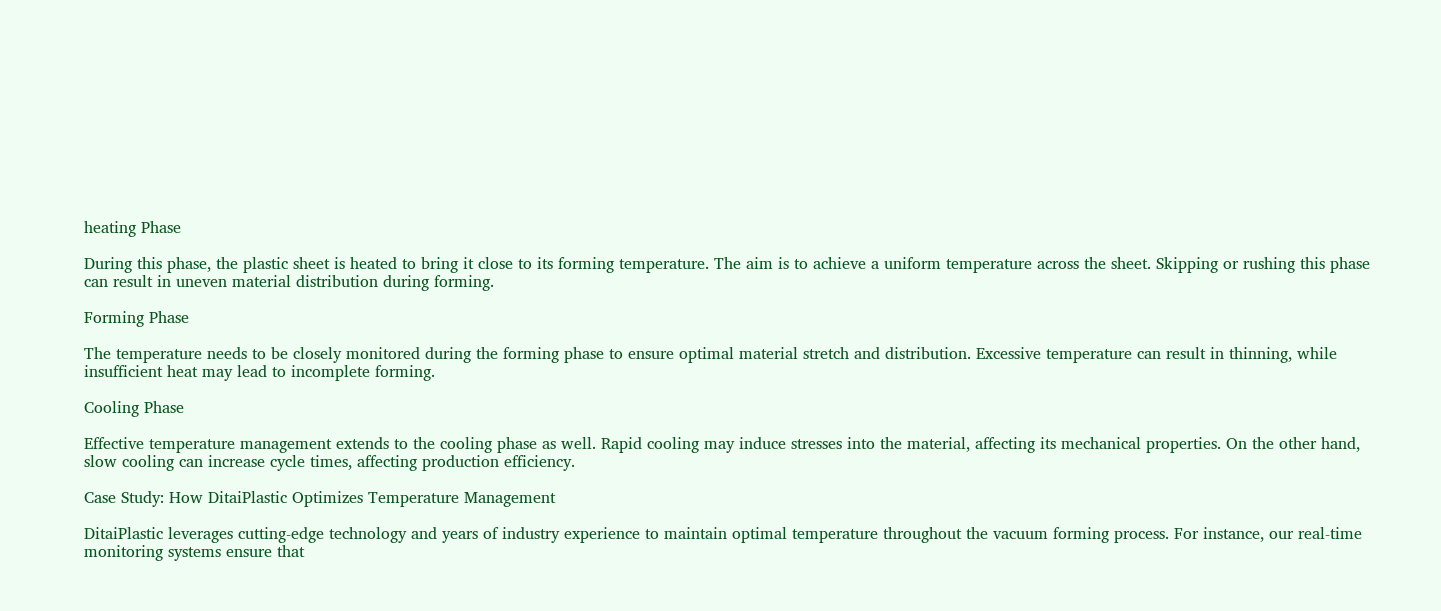heating Phase

During this phase, the plastic sheet is heated to bring it close to its forming temperature. The aim is to achieve a uniform temperature across the sheet. Skipping or rushing this phase can result in uneven material distribution during forming.

Forming Phase

The temperature needs to be closely monitored during the forming phase to ensure optimal material stretch and distribution. Excessive temperature can result in thinning, while insufficient heat may lead to incomplete forming.

Cooling Phase

Effective temperature management extends to the cooling phase as well. Rapid cooling may induce stresses into the material, affecting its mechanical properties. On the other hand, slow cooling can increase cycle times, affecting production efficiency.

Case Study: How DitaiPlastic Optimizes Temperature Management

DitaiPlastic leverages cutting-edge technology and years of industry experience to maintain optimal temperature throughout the vacuum forming process. For instance, our real-time monitoring systems ensure that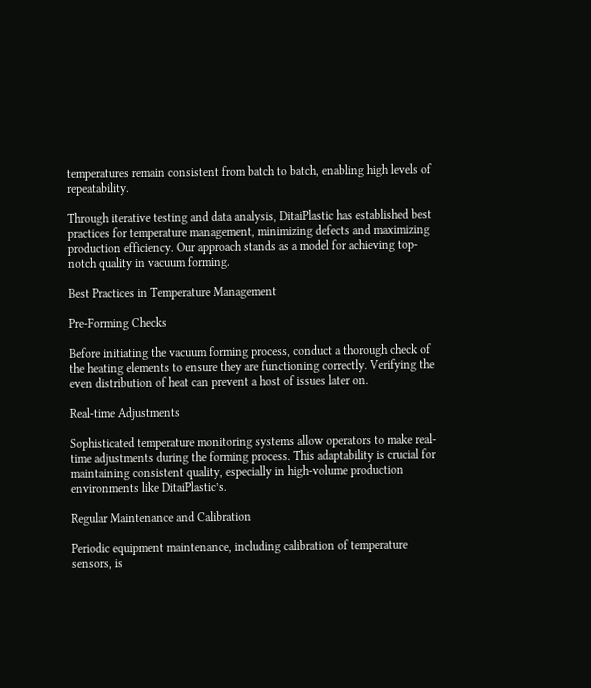temperatures remain consistent from batch to batch, enabling high levels of repeatability.

Through iterative testing and data analysis, DitaiPlastic has established best practices for temperature management, minimizing defects and maximizing production efficiency. Our approach stands as a model for achieving top-notch quality in vacuum forming.

Best Practices in Temperature Management

Pre-Forming Checks

Before initiating the vacuum forming process, conduct a thorough check of the heating elements to ensure they are functioning correctly. Verifying the even distribution of heat can prevent a host of issues later on.

Real-time Adjustments

Sophisticated temperature monitoring systems allow operators to make real-time adjustments during the forming process. This adaptability is crucial for maintaining consistent quality, especially in high-volume production environments like DitaiPlastic’s.

Regular Maintenance and Calibration

Periodic equipment maintenance, including calibration of temperature sensors, is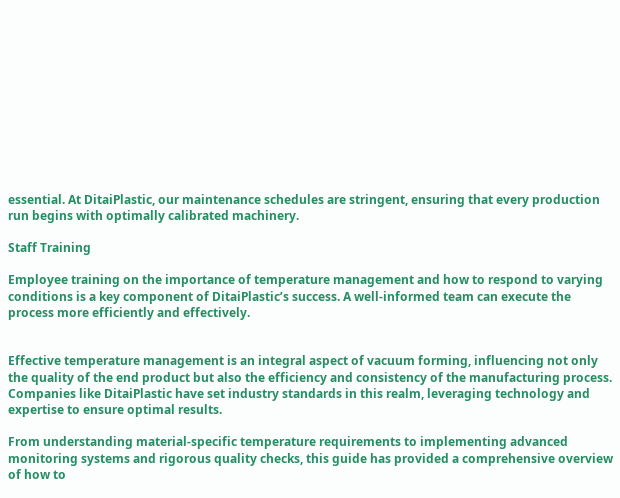essential. At DitaiPlastic, our maintenance schedules are stringent, ensuring that every production run begins with optimally calibrated machinery.

Staff Training

Employee training on the importance of temperature management and how to respond to varying conditions is a key component of DitaiPlastic’s success. A well-informed team can execute the process more efficiently and effectively.


Effective temperature management is an integral aspect of vacuum forming, influencing not only the quality of the end product but also the efficiency and consistency of the manufacturing process. Companies like DitaiPlastic have set industry standards in this realm, leveraging technology and expertise to ensure optimal results.

From understanding material-specific temperature requirements to implementing advanced monitoring systems and rigorous quality checks, this guide has provided a comprehensive overview of how to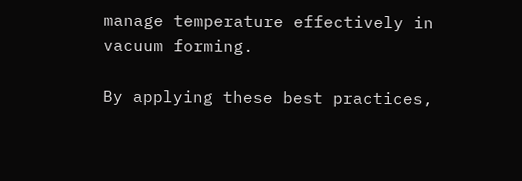manage temperature effectively in vacuum forming.

By applying these best practices,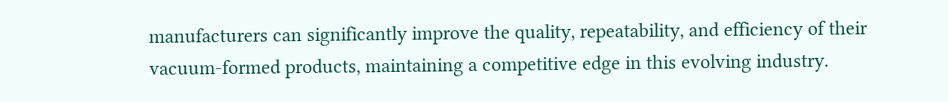manufacturers can significantly improve the quality, repeatability, and efficiency of their vacuum-formed products, maintaining a competitive edge in this evolving industry.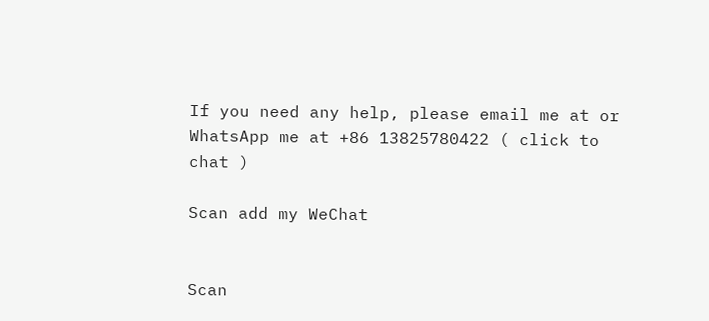If you need any help, please email me at or WhatsApp me at +86 13825780422 ( click to chat )

Scan add my WeChat


Scan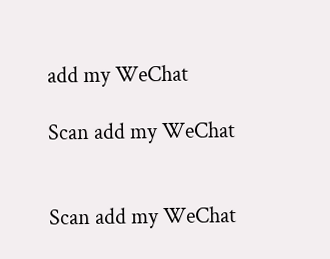add my WeChat

Scan add my WeChat


Scan add my WeChat